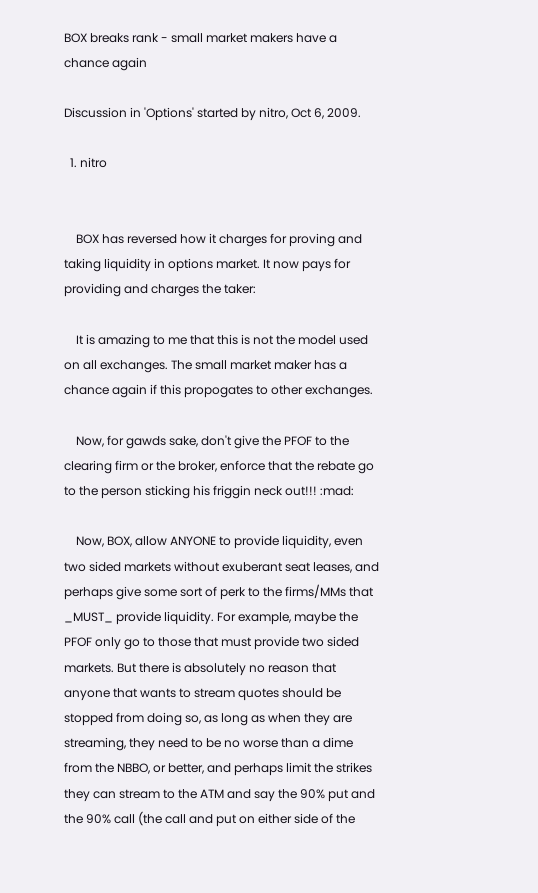BOX breaks rank - small market makers have a chance again

Discussion in 'Options' started by nitro, Oct 6, 2009.

  1. nitro


    BOX has reversed how it charges for proving and taking liquidity in options market. It now pays for providing and charges the taker:

    It is amazing to me that this is not the model used on all exchanges. The small market maker has a chance again if this propogates to other exchanges.

    Now, for gawds sake, don't give the PFOF to the clearing firm or the broker, enforce that the rebate go to the person sticking his friggin neck out!!! :mad:

    Now, BOX, allow ANYONE to provide liquidity, even two sided markets without exuberant seat leases, and perhaps give some sort of perk to the firms/MMs that _MUST_ provide liquidity. For example, maybe the PFOF only go to those that must provide two sided markets. But there is absolutely no reason that anyone that wants to stream quotes should be stopped from doing so, as long as when they are streaming, they need to be no worse than a dime from the NBBO, or better, and perhaps limit the strikes they can stream to the ATM and say the 90% put and the 90% call (the call and put on either side of the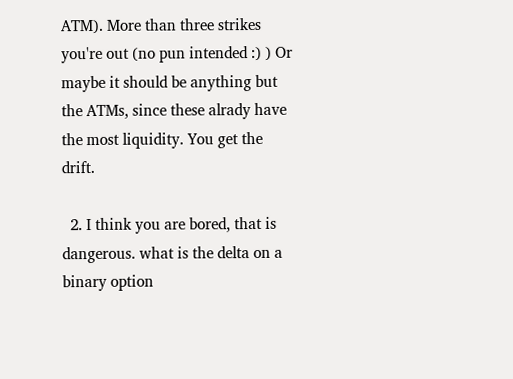ATM). More than three strikes you're out (no pun intended :) ) Or maybe it should be anything but the ATMs, since these alrady have the most liquidity. You get the drift.

  2. I think you are bored, that is dangerous. what is the delta on a binary option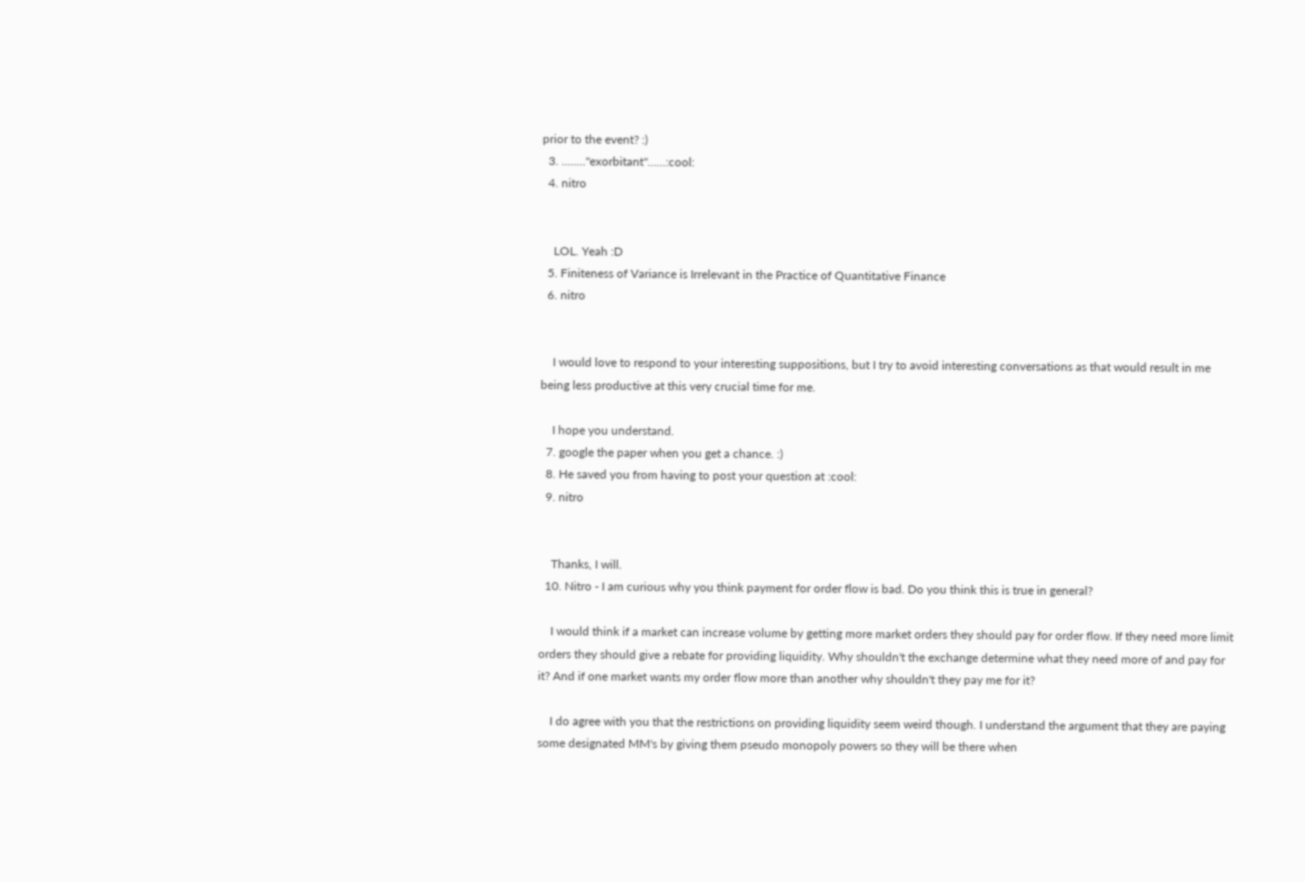prior to the event? :)
  3. ........"exorbitant"......:cool:
  4. nitro


    LOL. Yeah :D
  5. Finiteness of Variance is Irrelevant in the Practice of Quantitative Finance
  6. nitro


    I would love to respond to your interesting suppositions, but I try to avoid interesting conversations as that would result in me being less productive at this very crucial time for me.

    I hope you understand.
  7. google the paper when you get a chance. :)
  8. He saved you from having to post your question at :cool:
  9. nitro


    Thanks, I will.
  10. Nitro - I am curious why you think payment for order flow is bad. Do you think this is true in general?

    I would think if a market can increase volume by getting more market orders they should pay for order flow. If they need more limit orders they should give a rebate for providing liquidity. Why shouldn't the exchange determine what they need more of and pay for it? And if one market wants my order flow more than another why shouldn't they pay me for it?

    I do agree with you that the restrictions on providing liquidity seem weird though. I understand the argument that they are paying some designated MM's by giving them pseudo monopoly powers so they will be there when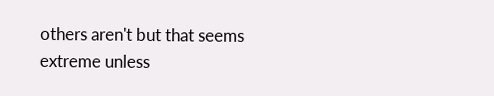others aren't but that seems extreme unless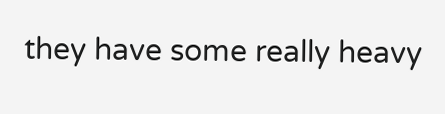they have some really heavy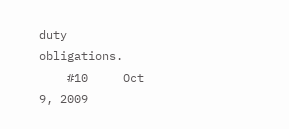duty obligations.
    #10     Oct 9, 2009